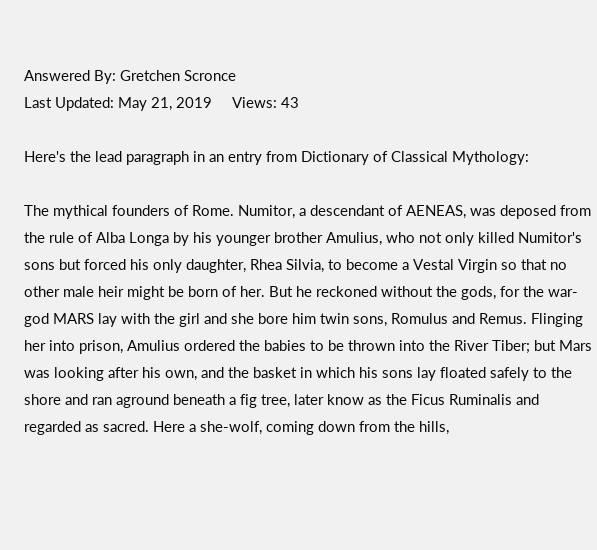Answered By: Gretchen Scronce
Last Updated: May 21, 2019     Views: 43

Here's the lead paragraph in an entry from Dictionary of Classical Mythology:

The mythical founders of Rome. Numitor, a descendant of AENEAS, was deposed from the rule of Alba Longa by his younger brother Amulius, who not only killed Numitor's sons but forced his only daughter, Rhea Silvia, to become a Vestal Virgin so that no other male heir might be born of her. But he reckoned without the gods, for the war-god MARS lay with the girl and she bore him twin sons, Romulus and Remus. Flinging her into prison, Amulius ordered the babies to be thrown into the River Tiber; but Mars was looking after his own, and the basket in which his sons lay floated safely to the shore and ran aground beneath a fig tree, later know as the Ficus Ruminalis and regarded as sacred. Here a she-wolf, coming down from the hills,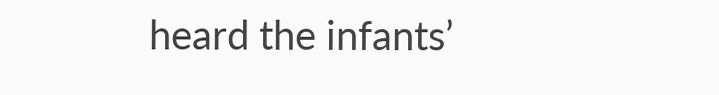heard the infants’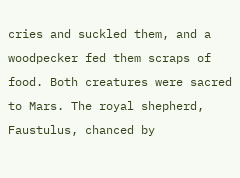cries and suckled them, and a woodpecker fed them scraps of food. Both creatures were sacred to Mars. The royal shepherd, Faustulus, chanced by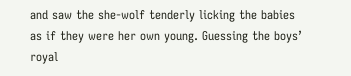and saw the she-wolf tenderly licking the babies as if they were her own young. Guessing the boys’ royal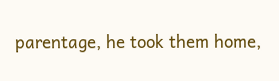parentage, he took them home,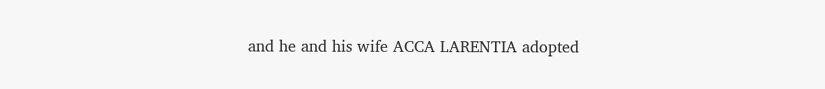and he and his wife ACCA LARENTIA adopted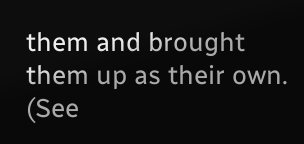them and brought them up as their own. (See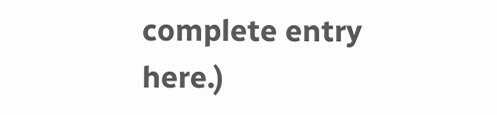complete entry here.)